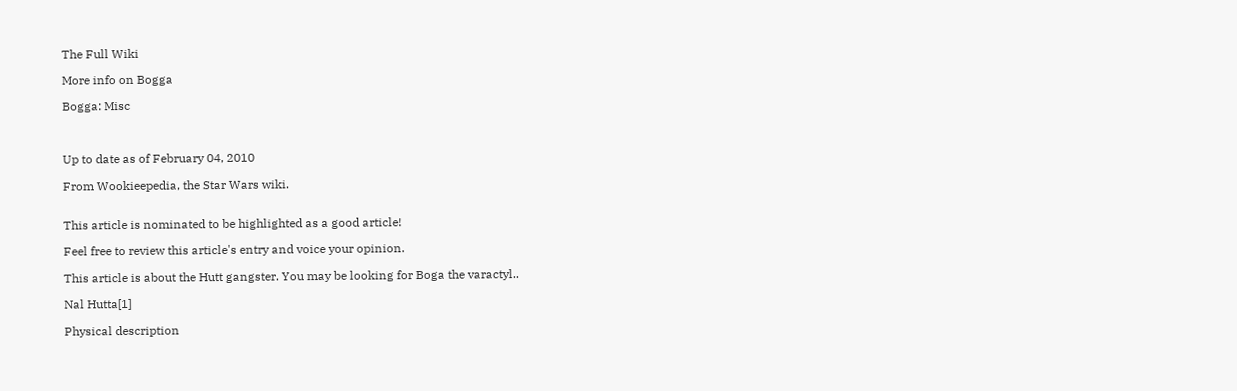The Full Wiki

More info on Bogga

Bogga: Misc



Up to date as of February 04, 2010

From Wookieepedia, the Star Wars wiki.


This article is nominated to be highlighted as a good article!

Feel free to review this article's entry and voice your opinion.

This article is about the Hutt gangster. You may be looking for Boga the varactyl..

Nal Hutta[1]

Physical description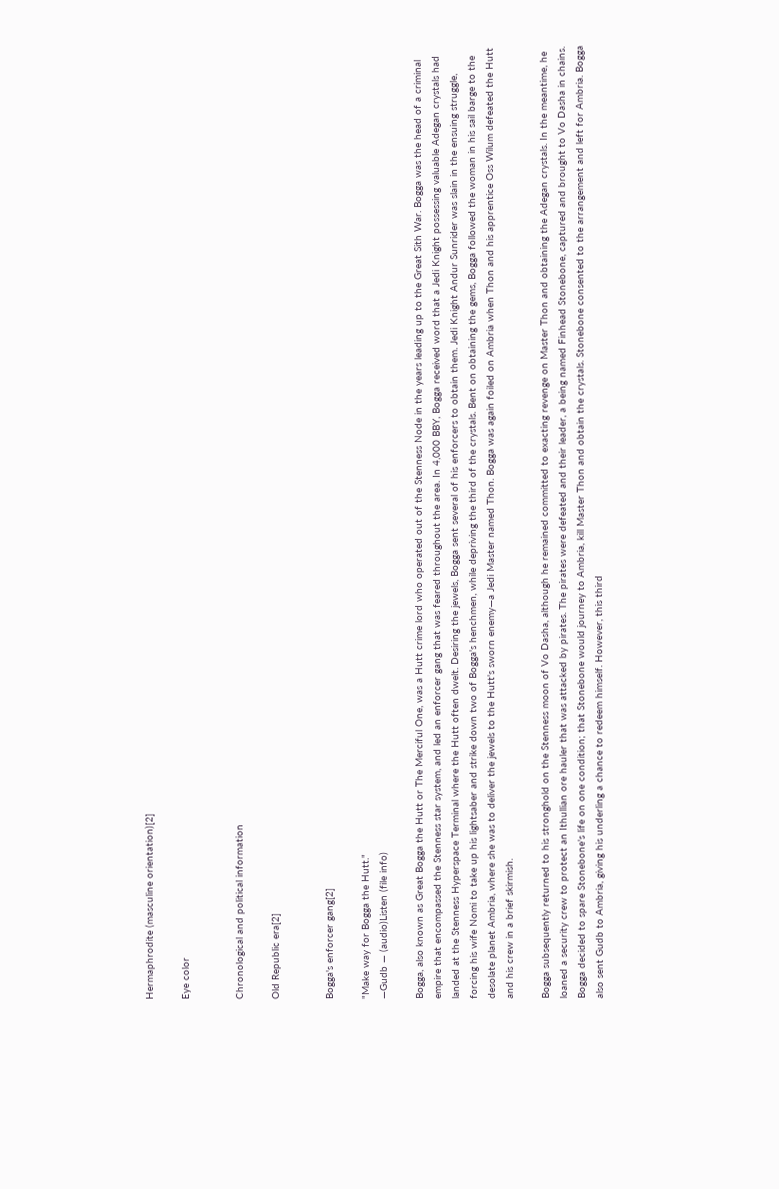Hermaphrodite (masculine orientation)[2]

Eye color


Chronological and political information

Old Republic era[2]


Bogga's enforcer gang[2]

"Make way for Bogga the Hutt."
―Gudb — (audio)Listen (file info)

Bogga, also known as Great Bogga the Hutt or The Merciful One, was a Hutt crime lord who operated out of the Stenness Node in the years leading up to the Great Sith War. Bogga was the head of a criminal empire that encompassed the Stenness star system, and led an enforcer gang that was feared throughout the area. In 4,000 BBY, Bogga received word that a Jedi Knight possessing valuable Adegan crystals had landed at the Stenness Hyperspace Terminal where the Hutt often dwelt. Desiring the jewels, Bogga sent several of his enforcers to obtain them. Jedi Knight Andur Sunrider was slain in the ensuing struggle, forcing his wife Nomi to take up his lightsaber and strike down two of Bogga's henchmen, while depriving the third of the crystals. Bent on obtaining the gems, Bogga followed the woman in his sail barge to the desolate planet Ambria, where she was to deliver the jewels to the Hutt's sworn enemy—a Jedi Master named Thon. Bogga was again foiled on Ambria when Thon and his apprentice Oss Wilum defeated the Hutt and his crew in a brief skirmish.

Bogga subsequently returned to his stronghold on the Stenness moon of Vo Dasha, although he remained committed to exacting revenge on Master Thon and obtaining the Adegan crystals. In the meantime, he loaned a security crew to protect an Ithullian ore hauler that was attacked by pirates. The pirates were defeated and their leader, a being named Finhead Stonebone, captured and brought to Vo Dasha in chains. Bogga decided to spare Stonebone's life on one condition; that Stonebone would journey to Ambria, kill Master Thon and obtain the crystals. Stonebone consented to the arrangement and left for Ambria. Bogga also sent Gudb to Ambria, giving his underling a chance to redeem himself. However, this third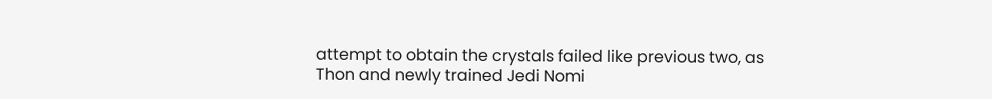attempt to obtain the crystals failed like previous two, as Thon and newly trained Jedi Nomi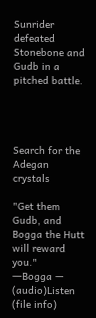Sunrider defeated Stonebone and Gudb in a pitched battle.




Search for the Adegan crystals

"Get them Gudb, and Bogga the Hutt will reward you."
―Bogga — (audio)Listen (file info)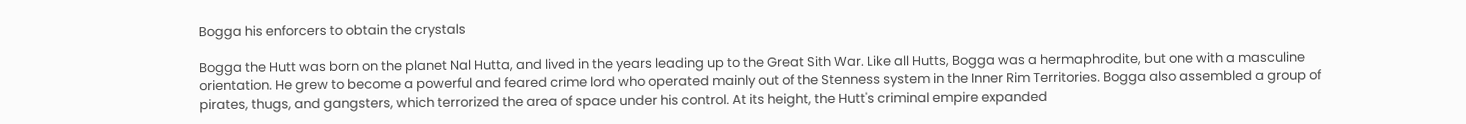Bogga his enforcers to obtain the crystals

Bogga the Hutt was born on the planet Nal Hutta, and lived in the years leading up to the Great Sith War. Like all Hutts, Bogga was a hermaphrodite, but one with a masculine orientation. He grew to become a powerful and feared crime lord who operated mainly out of the Stenness system in the Inner Rim Territories. Bogga also assembled a group of pirates, thugs, and gangsters, which terrorized the area of space under his control. At its height, the Hutt's criminal empire expanded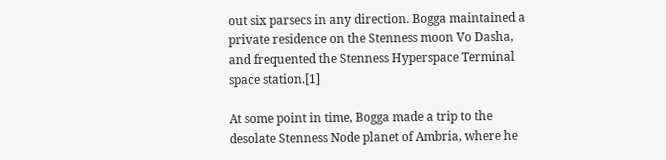out six parsecs in any direction. Bogga maintained a private residence on the Stenness moon Vo Dasha, and frequented the Stenness Hyperspace Terminal space station.[1]

At some point in time, Bogga made a trip to the desolate Stenness Node planet of Ambria, where he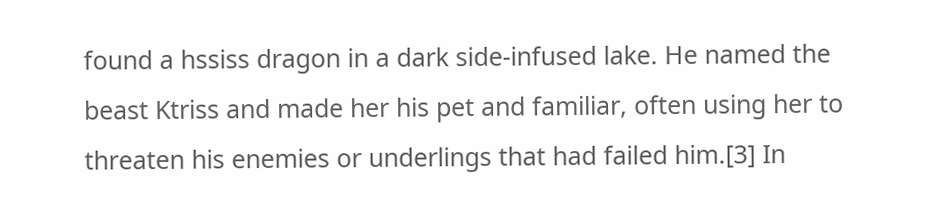found a hssiss dragon in a dark side-infused lake. He named the beast Ktriss and made her his pet and familiar, often using her to threaten his enemies or underlings that had failed him.[3] In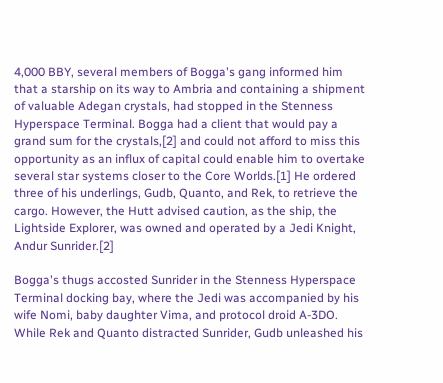4,000 BBY, several members of Bogga's gang informed him that a starship on its way to Ambria and containing a shipment of valuable Adegan crystals, had stopped in the Stenness Hyperspace Terminal. Bogga had a client that would pay a grand sum for the crystals,[2] and could not afford to miss this opportunity as an influx of capital could enable him to overtake several star systems closer to the Core Worlds.[1] He ordered three of his underlings, Gudb, Quanto, and Rek, to retrieve the cargo. However, the Hutt advised caution, as the ship, the Lightside Explorer, was owned and operated by a Jedi Knight, Andur Sunrider.[2]

Bogga's thugs accosted Sunrider in the Stenness Hyperspace Terminal docking bay, where the Jedi was accompanied by his wife Nomi, baby daughter Vima, and protocol droid A-3DO. While Rek and Quanto distracted Sunrider, Gudb unleashed his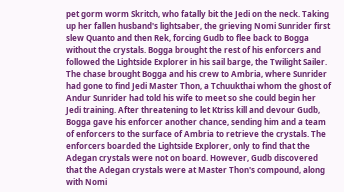pet gorm worm Skritch, who fatally bit the Jedi on the neck. Taking up her fallen husband's lightsaber, the grieving Nomi Sunrider first slew Quanto and then Rek, forcing Gudb to flee back to Bogga without the crystals. Bogga brought the rest of his enforcers and followed the Lightside Explorer in his sail barge, the Twilight Sailer. The chase brought Bogga and his crew to Ambria, where Sunrider had gone to find Jedi Master Thon, a Tchuukthai whom the ghost of Andur Sunrider had told his wife to meet so she could begin her Jedi training. After threatening to let Ktriss kill and devour Gudb, Bogga gave his enforcer another chance, sending him and a team of enforcers to the surface of Ambria to retrieve the crystals. The enforcers boarded the Lightside Explorer, only to find that the Adegan crystals were not on board. However, Gudb discovered that the Adegan crystals were at Master Thon's compound, along with Nomi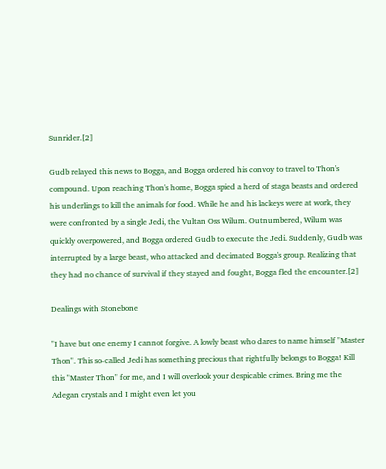Sunrider.[2]

Gudb relayed this news to Bogga, and Bogga ordered his convoy to travel to Thon's compound. Upon reaching Thon's home, Bogga spied a herd of staga beasts and ordered his underlings to kill the animals for food. While he and his lackeys were at work, they were confronted by a single Jedi, the Vultan Oss Wilum. Outnumbered, Wilum was quickly overpowered, and Bogga ordered Gudb to execute the Jedi. Suddenly, Gudb was interrupted by a large beast, who attacked and decimated Bogga's group. Realizing that they had no chance of survival if they stayed and fought, Bogga fled the encounter.[2]

Dealings with Stonebone

"I have but one enemy I cannot forgive. A lowly beast who dares to name himself "Master Thon". This so-called Jedi has something precious that rightfully belongs to Bogga! Kill this "Master Thon" for me, and I will overlook your despicable crimes. Bring me the Adegan crystals and I might even let you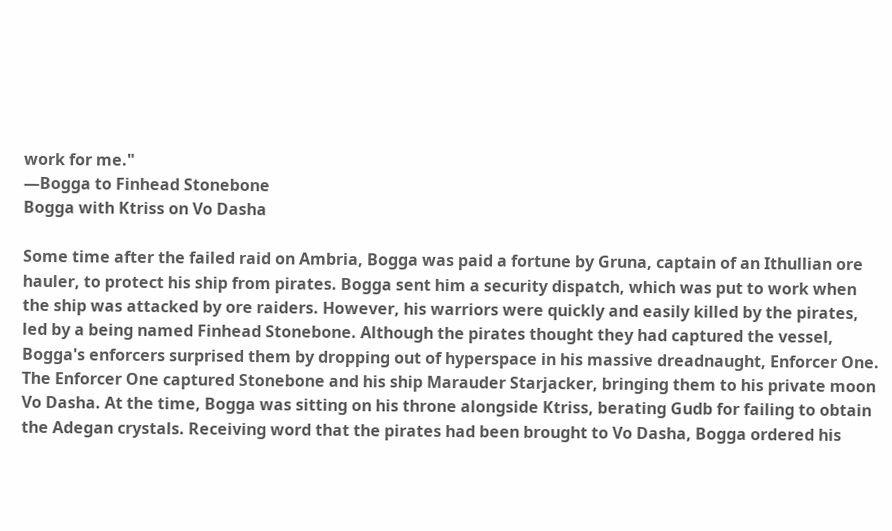work for me."
―Bogga to Finhead Stonebone
Bogga with Ktriss on Vo Dasha

Some time after the failed raid on Ambria, Bogga was paid a fortune by Gruna, captain of an Ithullian ore hauler, to protect his ship from pirates. Bogga sent him a security dispatch, which was put to work when the ship was attacked by ore raiders. However, his warriors were quickly and easily killed by the pirates, led by a being named Finhead Stonebone. Although the pirates thought they had captured the vessel, Bogga's enforcers surprised them by dropping out of hyperspace in his massive dreadnaught, Enforcer One. The Enforcer One captured Stonebone and his ship Marauder Starjacker, bringing them to his private moon Vo Dasha. At the time, Bogga was sitting on his throne alongside Ktriss, berating Gudb for failing to obtain the Adegan crystals. Receiving word that the pirates had been brought to Vo Dasha, Bogga ordered his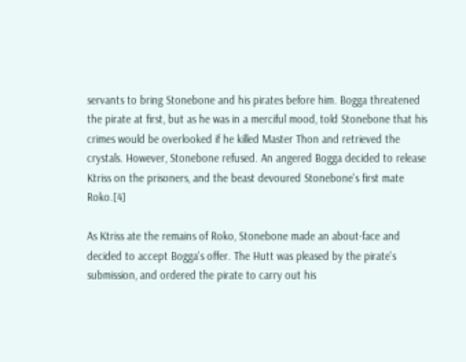servants to bring Stonebone and his pirates before him. Bogga threatened the pirate at first, but as he was in a merciful mood, told Stonebone that his crimes would be overlooked if he killed Master Thon and retrieved the crystals. However, Stonebone refused. An angered Bogga decided to release Ktriss on the prisoners, and the beast devoured Stonebone's first mate Roko.[4]

As Ktriss ate the remains of Roko, Stonebone made an about-face and decided to accept Bogga's offer. The Hutt was pleased by the pirate's submission, and ordered the pirate to carry out his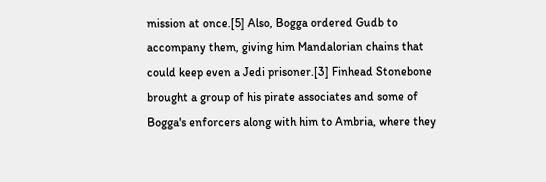mission at once.[5] Also, Bogga ordered Gudb to accompany them, giving him Mandalorian chains that could keep even a Jedi prisoner.[3] Finhead Stonebone brought a group of his pirate associates and some of Bogga's enforcers along with him to Ambria, where they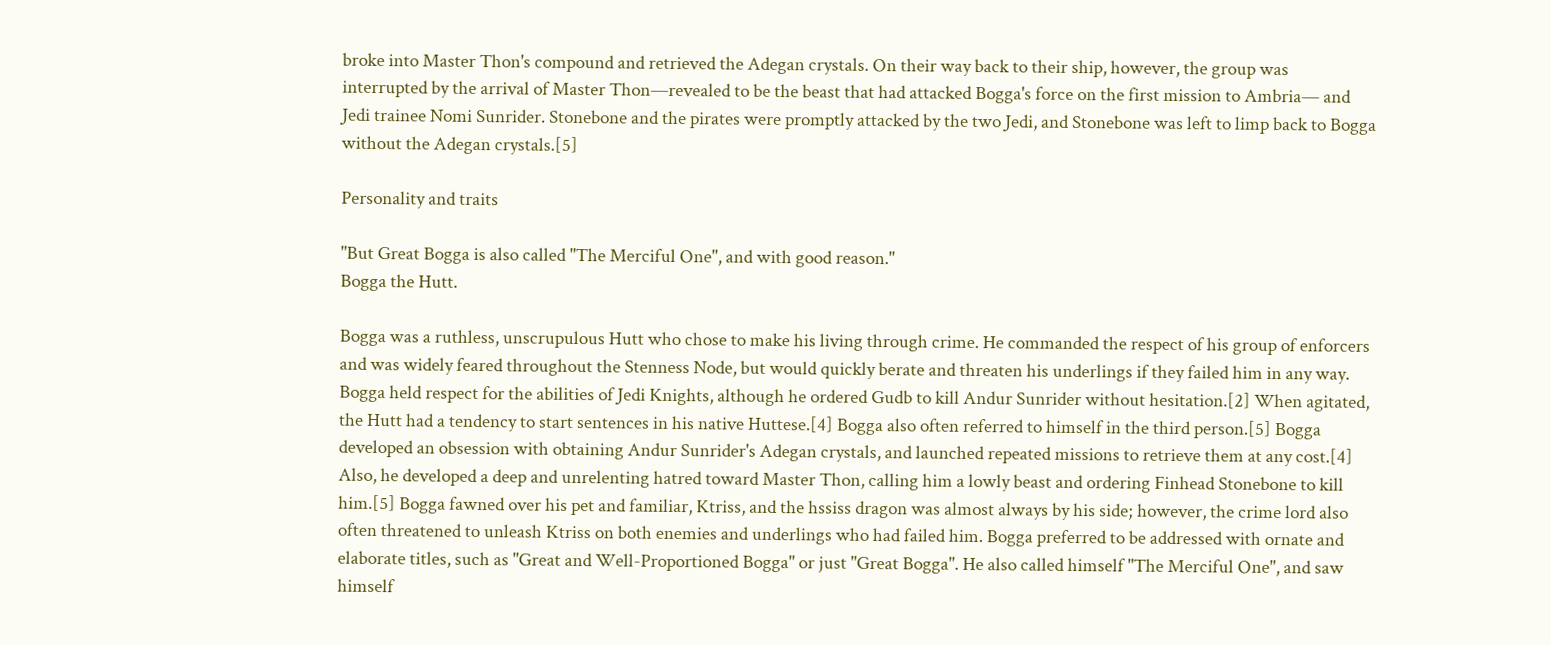broke into Master Thon's compound and retrieved the Adegan crystals. On their way back to their ship, however, the group was interrupted by the arrival of Master Thon—revealed to be the beast that had attacked Bogga's force on the first mission to Ambria— and Jedi trainee Nomi Sunrider. Stonebone and the pirates were promptly attacked by the two Jedi, and Stonebone was left to limp back to Bogga without the Adegan crystals.[5]

Personality and traits

"But Great Bogga is also called "The Merciful One", and with good reason."
Bogga the Hutt.

Bogga was a ruthless, unscrupulous Hutt who chose to make his living through crime. He commanded the respect of his group of enforcers and was widely feared throughout the Stenness Node, but would quickly berate and threaten his underlings if they failed him in any way. Bogga held respect for the abilities of Jedi Knights, although he ordered Gudb to kill Andur Sunrider without hesitation.[2] When agitated, the Hutt had a tendency to start sentences in his native Huttese.[4] Bogga also often referred to himself in the third person.[5] Bogga developed an obsession with obtaining Andur Sunrider's Adegan crystals, and launched repeated missions to retrieve them at any cost.[4] Also, he developed a deep and unrelenting hatred toward Master Thon, calling him a lowly beast and ordering Finhead Stonebone to kill him.[5] Bogga fawned over his pet and familiar, Ktriss, and the hssiss dragon was almost always by his side; however, the crime lord also often threatened to unleash Ktriss on both enemies and underlings who had failed him. Bogga preferred to be addressed with ornate and elaborate titles, such as "Great and Well-Proportioned Bogga" or just "Great Bogga". He also called himself "The Merciful One", and saw himself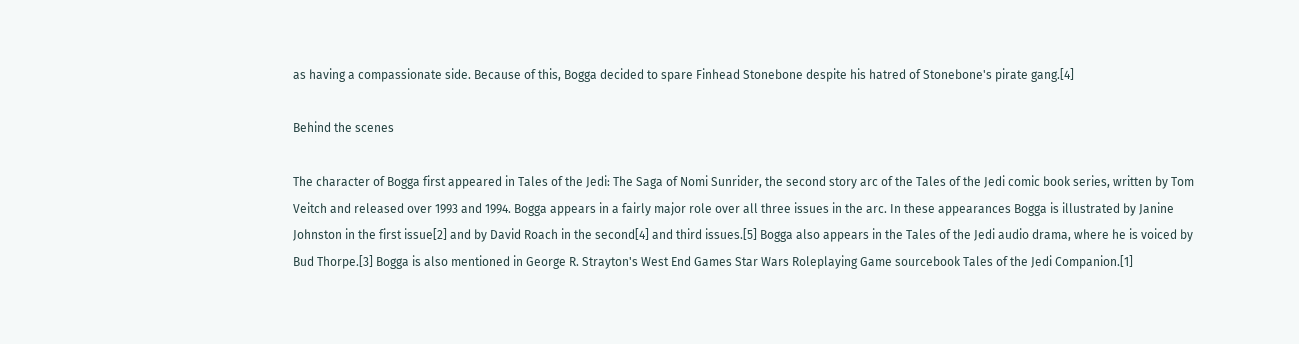as having a compassionate side. Because of this, Bogga decided to spare Finhead Stonebone despite his hatred of Stonebone's pirate gang.[4]

Behind the scenes

The character of Bogga first appeared in Tales of the Jedi: The Saga of Nomi Sunrider, the second story arc of the Tales of the Jedi comic book series, written by Tom Veitch and released over 1993 and 1994. Bogga appears in a fairly major role over all three issues in the arc. In these appearances Bogga is illustrated by Janine Johnston in the first issue[2] and by David Roach in the second[4] and third issues.[5] Bogga also appears in the Tales of the Jedi audio drama, where he is voiced by Bud Thorpe.[3] Bogga is also mentioned in George R. Strayton's West End Games Star Wars Roleplaying Game sourcebook Tales of the Jedi Companion.[1]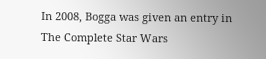In 2008, Bogga was given an entry in The Complete Star Wars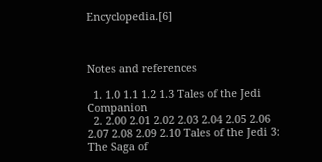Encyclopedia.[6]



Notes and references

  1. 1.0 1.1 1.2 1.3 Tales of the Jedi Companion
  2. 2.00 2.01 2.02 2.03 2.04 2.05 2.06 2.07 2.08 2.09 2.10 Tales of the Jedi 3: The Saga of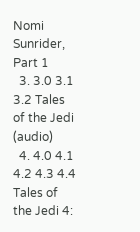Nomi Sunrider, Part 1
  3. 3.0 3.1 3.2 Tales of the Jedi (audio)
  4. 4.0 4.1 4.2 4.3 4.4 Tales of the Jedi 4: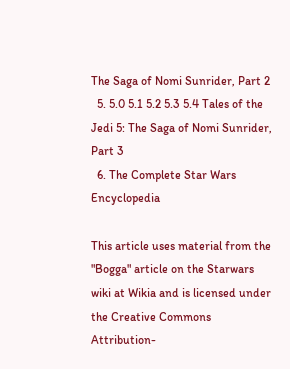The Saga of Nomi Sunrider, Part 2
  5. 5.0 5.1 5.2 5.3 5.4 Tales of the Jedi 5: The Saga of Nomi Sunrider, Part 3
  6. The Complete Star Wars Encyclopedia

This article uses material from the "Bogga" article on the Starwars wiki at Wikia and is licensed under the Creative Commons Attribution-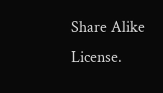Share Alike License.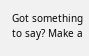Got something to say? Make a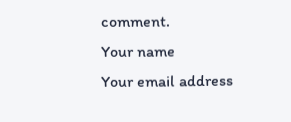comment.
Your name
Your email address